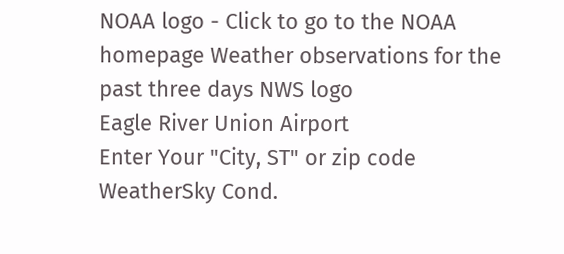NOAA logo - Click to go to the NOAA homepage Weather observations for the past three days NWS logo
Eagle River Union Airport
Enter Your "City, ST" or zip code
WeatherSky Cond.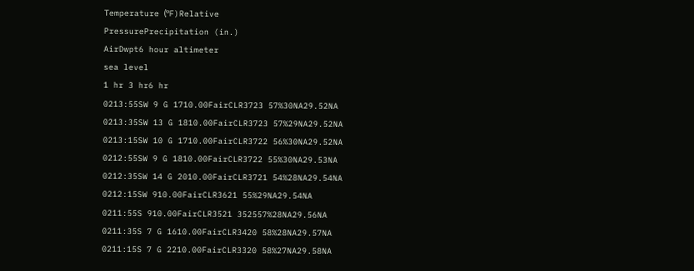Temperature (ºF)Relative
PressurePrecipitation (in.)
AirDwpt6 hour altimeter
sea level
1 hr 3 hr6 hr
0213:55SW 9 G 1710.00FairCLR3723 57%30NA29.52NA
0213:35SW 13 G 1810.00FairCLR3723 57%29NA29.52NA
0213:15SW 10 G 1710.00FairCLR3722 56%30NA29.52NA
0212:55SW 9 G 1810.00FairCLR3722 55%30NA29.53NA
0212:35SW 14 G 2010.00FairCLR3721 54%28NA29.54NA
0212:15SW 910.00FairCLR3621 55%29NA29.54NA
0211:55S 910.00FairCLR3521 352557%28NA29.56NA
0211:35S 7 G 1610.00FairCLR3420 58%28NA29.57NA
0211:15S 7 G 2210.00FairCLR3320 58%27NA29.58NA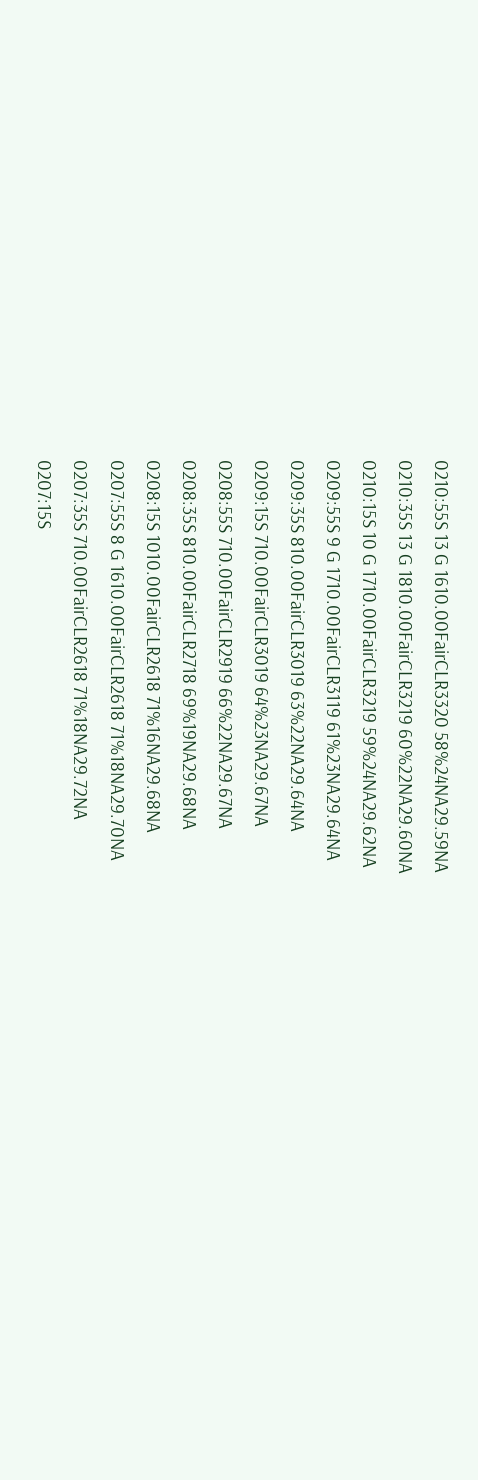0210:55S 13 G 1610.00FairCLR3320 58%24NA29.59NA
0210:35S 13 G 1810.00FairCLR3219 60%22NA29.60NA
0210:15S 10 G 1710.00FairCLR3219 59%24NA29.62NA
0209:55S 9 G 1710.00FairCLR3119 61%23NA29.64NA
0209:35S 810.00FairCLR3019 63%22NA29.64NA
0209:15S 710.00FairCLR3019 64%23NA29.67NA
0208:55S 710.00FairCLR2919 66%22NA29.67NA
0208:35S 810.00FairCLR2718 69%19NA29.68NA
0208:15S 1010.00FairCLR2618 71%16NA29.68NA
0207:55S 8 G 1610.00FairCLR2618 71%18NA29.70NA
0207:35S 710.00FairCLR2618 71%18NA29.72NA
0207:15S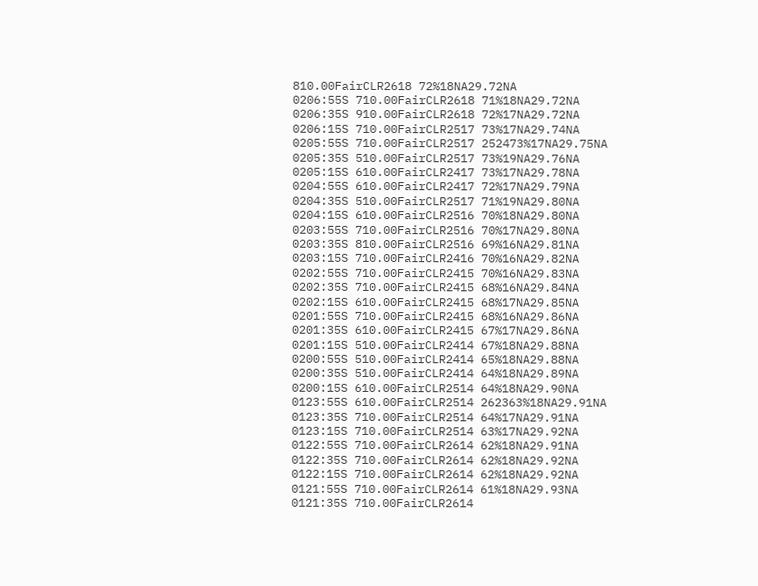810.00FairCLR2618 72%18NA29.72NA
0206:55S 710.00FairCLR2618 71%18NA29.72NA
0206:35S 910.00FairCLR2618 72%17NA29.72NA
0206:15S 710.00FairCLR2517 73%17NA29.74NA
0205:55S 710.00FairCLR2517 252473%17NA29.75NA
0205:35S 510.00FairCLR2517 73%19NA29.76NA
0205:15S 610.00FairCLR2417 73%17NA29.78NA
0204:55S 610.00FairCLR2417 72%17NA29.79NA
0204:35S 510.00FairCLR2517 71%19NA29.80NA
0204:15S 610.00FairCLR2516 70%18NA29.80NA
0203:55S 710.00FairCLR2516 70%17NA29.80NA
0203:35S 810.00FairCLR2516 69%16NA29.81NA
0203:15S 710.00FairCLR2416 70%16NA29.82NA
0202:55S 710.00FairCLR2415 70%16NA29.83NA
0202:35S 710.00FairCLR2415 68%16NA29.84NA
0202:15S 610.00FairCLR2415 68%17NA29.85NA
0201:55S 710.00FairCLR2415 68%16NA29.86NA
0201:35S 610.00FairCLR2415 67%17NA29.86NA
0201:15S 510.00FairCLR2414 67%18NA29.88NA
0200:55S 510.00FairCLR2414 65%18NA29.88NA
0200:35S 510.00FairCLR2414 64%18NA29.89NA
0200:15S 610.00FairCLR2514 64%18NA29.90NA
0123:55S 610.00FairCLR2514 262363%18NA29.91NA
0123:35S 710.00FairCLR2514 64%17NA29.91NA
0123:15S 710.00FairCLR2514 63%17NA29.92NA
0122:55S 710.00FairCLR2614 62%18NA29.91NA
0122:35S 710.00FairCLR2614 62%18NA29.92NA
0122:15S 710.00FairCLR2614 62%18NA29.92NA
0121:55S 710.00FairCLR2614 61%18NA29.93NA
0121:35S 710.00FairCLR2614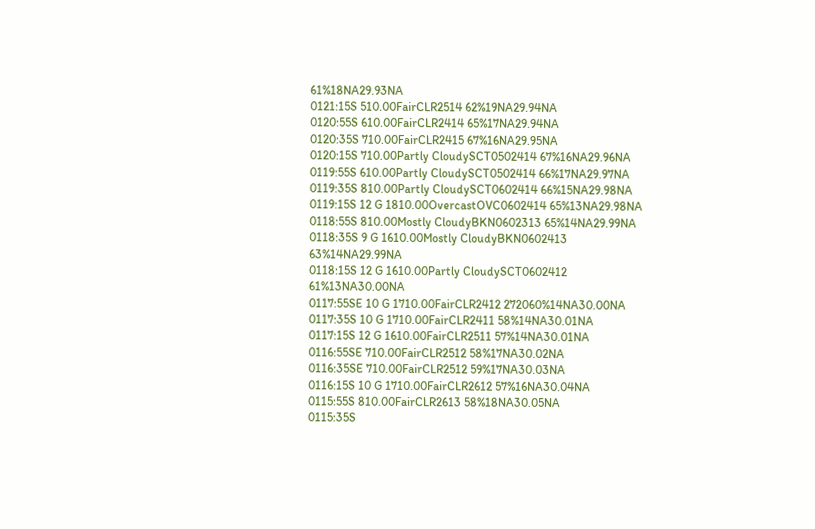61%18NA29.93NA
0121:15S 510.00FairCLR2514 62%19NA29.94NA
0120:55S 610.00FairCLR2414 65%17NA29.94NA
0120:35S 710.00FairCLR2415 67%16NA29.95NA
0120:15S 710.00Partly CloudySCT0502414 67%16NA29.96NA
0119:55S 610.00Partly CloudySCT0502414 66%17NA29.97NA
0119:35S 810.00Partly CloudySCT0602414 66%15NA29.98NA
0119:15S 12 G 1810.00OvercastOVC0602414 65%13NA29.98NA
0118:55S 810.00Mostly CloudyBKN0602313 65%14NA29.99NA
0118:35S 9 G 1610.00Mostly CloudyBKN0602413 63%14NA29.99NA
0118:15S 12 G 1610.00Partly CloudySCT0602412 61%13NA30.00NA
0117:55SE 10 G 1710.00FairCLR2412 272060%14NA30.00NA
0117:35S 10 G 1710.00FairCLR2411 58%14NA30.01NA
0117:15S 12 G 1610.00FairCLR2511 57%14NA30.01NA
0116:55SE 710.00FairCLR2512 58%17NA30.02NA
0116:35SE 710.00FairCLR2512 59%17NA30.03NA
0116:15S 10 G 1710.00FairCLR2612 57%16NA30.04NA
0115:55S 810.00FairCLR2613 58%18NA30.05NA
0115:35S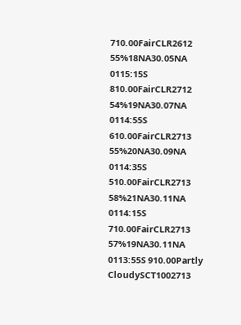710.00FairCLR2612 55%18NA30.05NA
0115:15S 810.00FairCLR2712 54%19NA30.07NA
0114:55S 610.00FairCLR2713 55%20NA30.09NA
0114:35S 510.00FairCLR2713 58%21NA30.11NA
0114:15S 710.00FairCLR2713 57%19NA30.11NA
0113:55S 910.00Partly CloudySCT1002713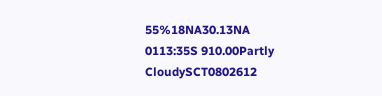55%18NA30.13NA
0113:35S 910.00Partly CloudySCT0802612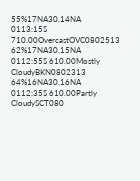55%17NA30.14NA
0113:15S 710.00OvercastOVC0802513 62%17NA30.15NA
0112:55S 610.00Mostly CloudyBKN0802313 64%16NA30.16NA
0112:35S 610.00Partly CloudySCT080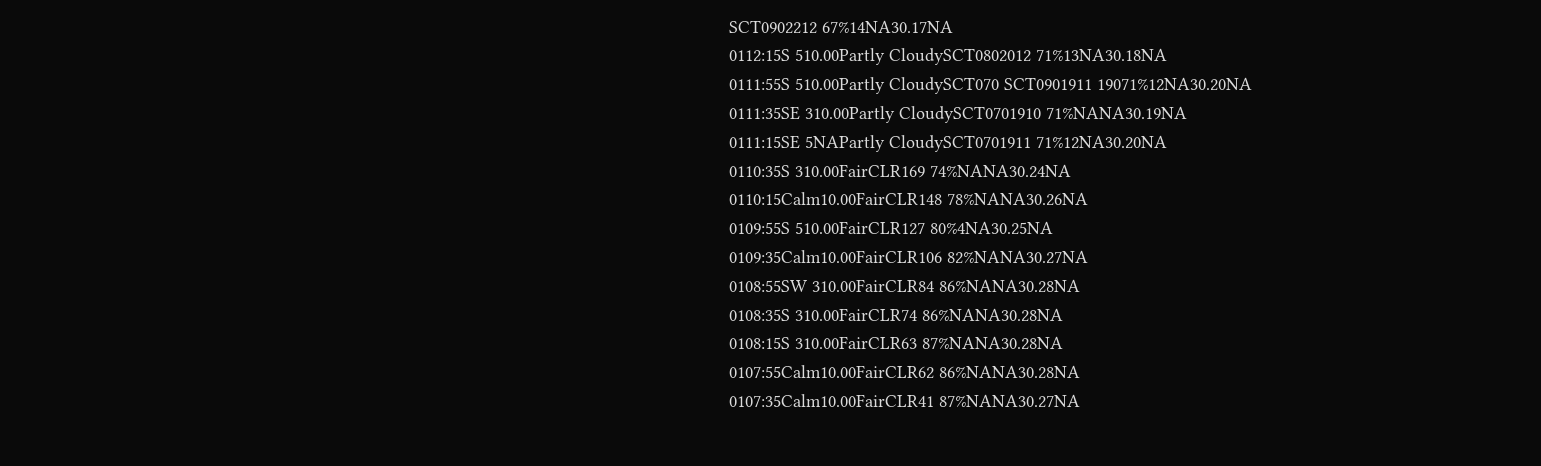SCT0902212 67%14NA30.17NA
0112:15S 510.00Partly CloudySCT0802012 71%13NA30.18NA
0111:55S 510.00Partly CloudySCT070 SCT0901911 19071%12NA30.20NA
0111:35SE 310.00Partly CloudySCT0701910 71%NANA30.19NA
0111:15SE 5NAPartly CloudySCT0701911 71%12NA30.20NA
0110:35S 310.00FairCLR169 74%NANA30.24NA
0110:15Calm10.00FairCLR148 78%NANA30.26NA
0109:55S 510.00FairCLR127 80%4NA30.25NA
0109:35Calm10.00FairCLR106 82%NANA30.27NA
0108:55SW 310.00FairCLR84 86%NANA30.28NA
0108:35S 310.00FairCLR74 86%NANA30.28NA
0108:15S 310.00FairCLR63 87%NANA30.28NA
0107:55Calm10.00FairCLR62 86%NANA30.28NA
0107:35Calm10.00FairCLR41 87%NANA30.27NA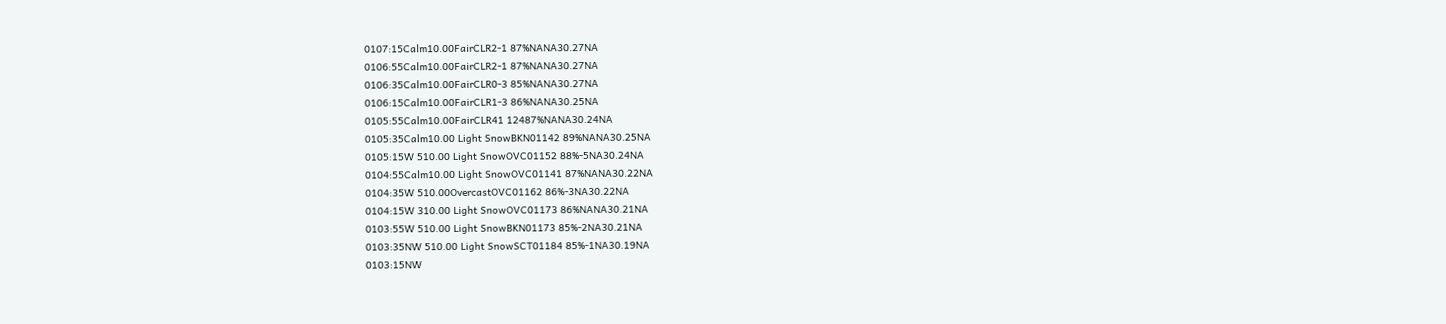0107:15Calm10.00FairCLR2-1 87%NANA30.27NA
0106:55Calm10.00FairCLR2-1 87%NANA30.27NA
0106:35Calm10.00FairCLR0-3 85%NANA30.27NA
0106:15Calm10.00FairCLR1-3 86%NANA30.25NA
0105:55Calm10.00FairCLR41 12487%NANA30.24NA
0105:35Calm10.00 Light SnowBKN01142 89%NANA30.25NA
0105:15W 510.00 Light SnowOVC01152 88%-5NA30.24NA
0104:55Calm10.00 Light SnowOVC01141 87%NANA30.22NA
0104:35W 510.00OvercastOVC01162 86%-3NA30.22NA
0104:15W 310.00 Light SnowOVC01173 86%NANA30.21NA
0103:55W 510.00 Light SnowBKN01173 85%-2NA30.21NA
0103:35NW 510.00 Light SnowSCT01184 85%-1NA30.19NA
0103:15NW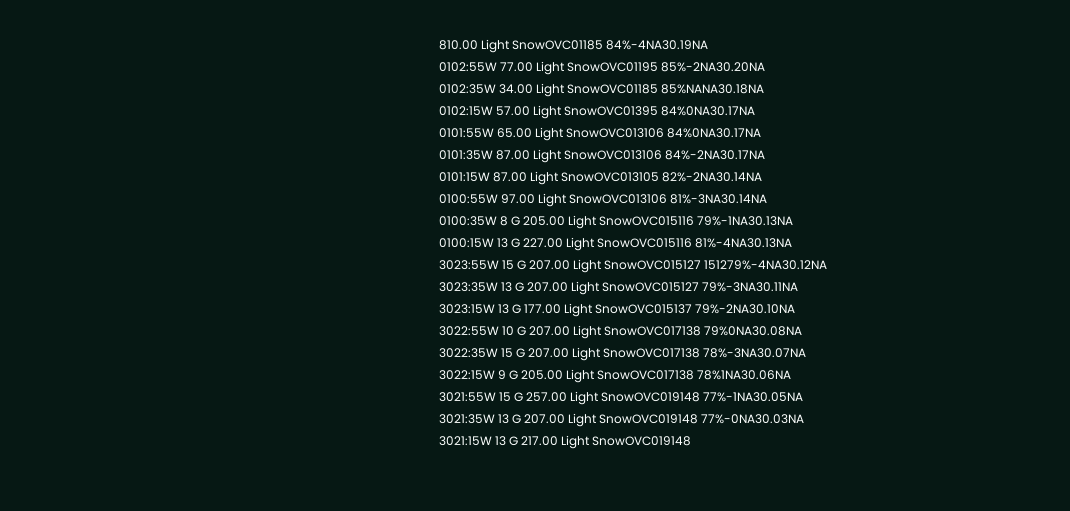810.00 Light SnowOVC01185 84%-4NA30.19NA
0102:55W 77.00 Light SnowOVC01195 85%-2NA30.20NA
0102:35W 34.00 Light SnowOVC01185 85%NANA30.18NA
0102:15W 57.00 Light SnowOVC01395 84%0NA30.17NA
0101:55W 65.00 Light SnowOVC013106 84%0NA30.17NA
0101:35W 87.00 Light SnowOVC013106 84%-2NA30.17NA
0101:15W 87.00 Light SnowOVC013105 82%-2NA30.14NA
0100:55W 97.00 Light SnowOVC013106 81%-3NA30.14NA
0100:35W 8 G 205.00 Light SnowOVC015116 79%-1NA30.13NA
0100:15W 13 G 227.00 Light SnowOVC015116 81%-4NA30.13NA
3023:55W 15 G 207.00 Light SnowOVC015127 151279%-4NA30.12NA
3023:35W 13 G 207.00 Light SnowOVC015127 79%-3NA30.11NA
3023:15W 13 G 177.00 Light SnowOVC015137 79%-2NA30.10NA
3022:55W 10 G 207.00 Light SnowOVC017138 79%0NA30.08NA
3022:35W 15 G 207.00 Light SnowOVC017138 78%-3NA30.07NA
3022:15W 9 G 205.00 Light SnowOVC017138 78%1NA30.06NA
3021:55W 15 G 257.00 Light SnowOVC019148 77%-1NA30.05NA
3021:35W 13 G 207.00 Light SnowOVC019148 77%-0NA30.03NA
3021:15W 13 G 217.00 Light SnowOVC019148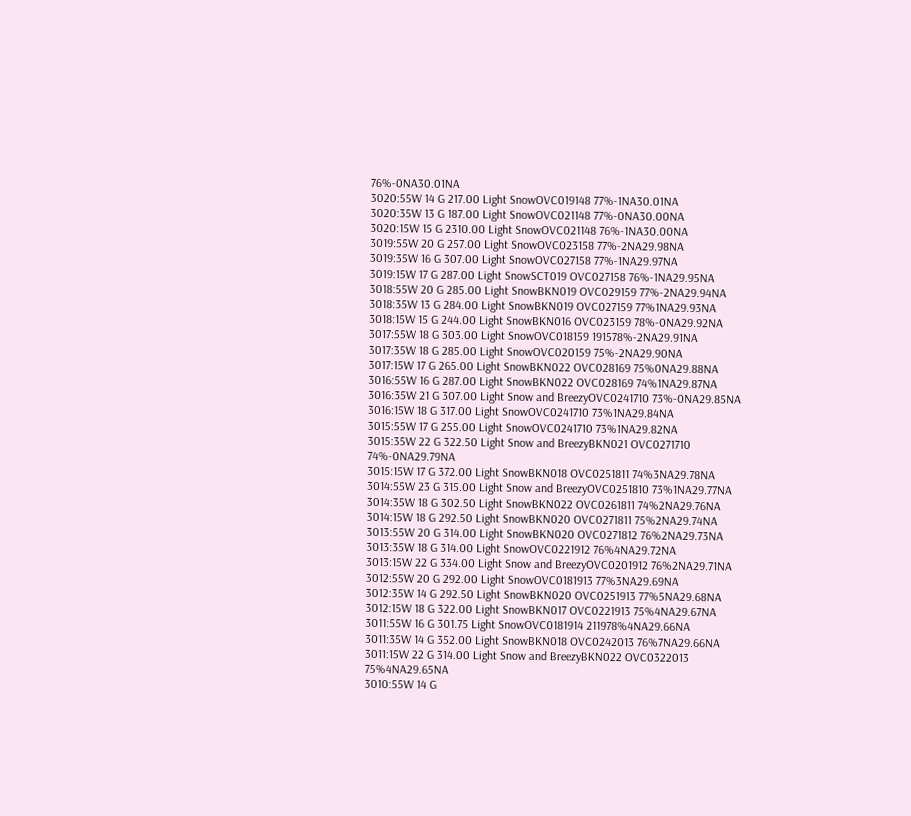76%-0NA30.01NA
3020:55W 14 G 217.00 Light SnowOVC019148 77%-1NA30.01NA
3020:35W 13 G 187.00 Light SnowOVC021148 77%-0NA30.00NA
3020:15W 15 G 2310.00 Light SnowOVC021148 76%-1NA30.00NA
3019:55W 20 G 257.00 Light SnowOVC023158 77%-2NA29.98NA
3019:35W 16 G 307.00 Light SnowOVC027158 77%-1NA29.97NA
3019:15W 17 G 287.00 Light SnowSCT019 OVC027158 76%-1NA29.95NA
3018:55W 20 G 285.00 Light SnowBKN019 OVC029159 77%-2NA29.94NA
3018:35W 13 G 284.00 Light SnowBKN019 OVC027159 77%1NA29.93NA
3018:15W 15 G 244.00 Light SnowBKN016 OVC023159 78%-0NA29.92NA
3017:55W 18 G 303.00 Light SnowOVC018159 191578%-2NA29.91NA
3017:35W 18 G 285.00 Light SnowOVC020159 75%-2NA29.90NA
3017:15W 17 G 265.00 Light SnowBKN022 OVC028169 75%0NA29.88NA
3016:55W 16 G 287.00 Light SnowBKN022 OVC028169 74%1NA29.87NA
3016:35W 21 G 307.00 Light Snow and BreezyOVC0241710 73%-0NA29.85NA
3016:15W 18 G 317.00 Light SnowOVC0241710 73%1NA29.84NA
3015:55W 17 G 255.00 Light SnowOVC0241710 73%1NA29.82NA
3015:35W 22 G 322.50 Light Snow and BreezyBKN021 OVC0271710 74%-0NA29.79NA
3015:15W 17 G 372.00 Light SnowBKN018 OVC0251811 74%3NA29.78NA
3014:55W 23 G 315.00 Light Snow and BreezyOVC0251810 73%1NA29.77NA
3014:35W 18 G 302.50 Light SnowBKN022 OVC0261811 74%2NA29.76NA
3014:15W 18 G 292.50 Light SnowBKN020 OVC0271811 75%2NA29.74NA
3013:55W 20 G 314.00 Light SnowBKN020 OVC0271812 76%2NA29.73NA
3013:35W 18 G 314.00 Light SnowOVC0221912 76%4NA29.72NA
3013:15W 22 G 334.00 Light Snow and BreezyOVC0201912 76%2NA29.71NA
3012:55W 20 G 292.00 Light SnowOVC0181913 77%3NA29.69NA
3012:35W 14 G 292.50 Light SnowBKN020 OVC0251913 77%5NA29.68NA
3012:15W 18 G 322.00 Light SnowBKN017 OVC0221913 75%4NA29.67NA
3011:55W 16 G 301.75 Light SnowOVC0181914 211978%4NA29.66NA
3011:35W 14 G 352.00 Light SnowBKN018 OVC0242013 76%7NA29.66NA
3011:15W 22 G 314.00 Light Snow and BreezyBKN022 OVC0322013 75%4NA29.65NA
3010:55W 14 G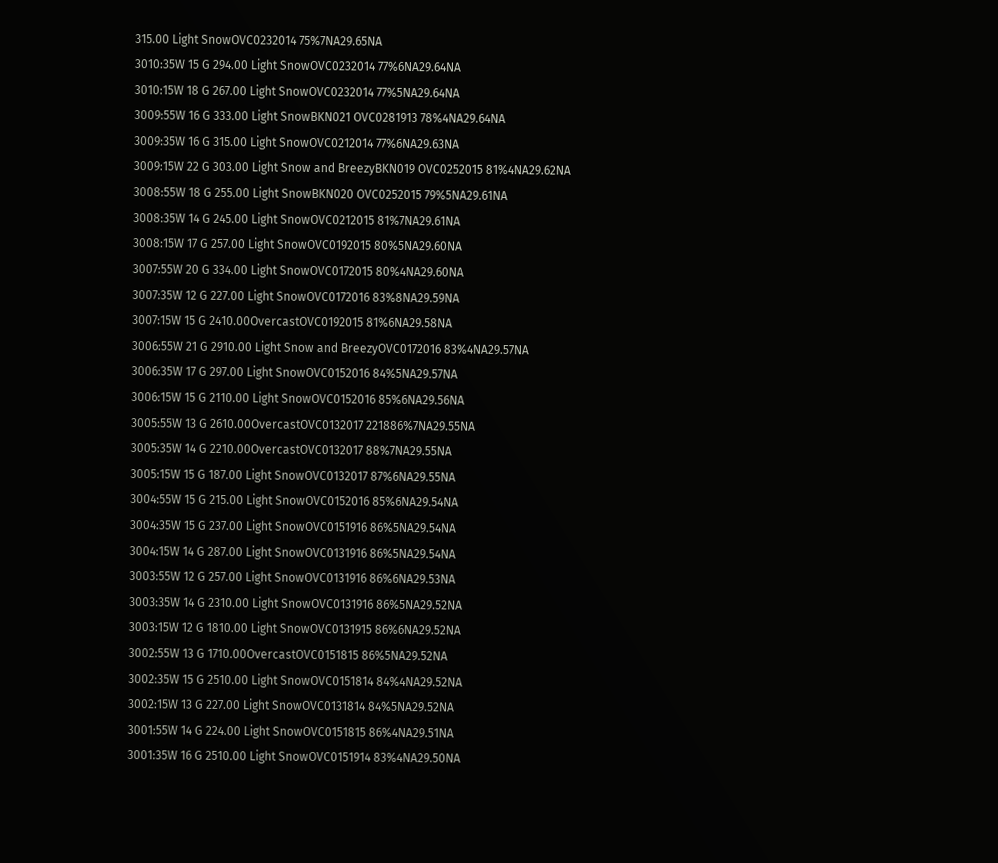315.00 Light SnowOVC0232014 75%7NA29.65NA
3010:35W 15 G 294.00 Light SnowOVC0232014 77%6NA29.64NA
3010:15W 18 G 267.00 Light SnowOVC0232014 77%5NA29.64NA
3009:55W 16 G 333.00 Light SnowBKN021 OVC0281913 78%4NA29.64NA
3009:35W 16 G 315.00 Light SnowOVC0212014 77%6NA29.63NA
3009:15W 22 G 303.00 Light Snow and BreezyBKN019 OVC0252015 81%4NA29.62NA
3008:55W 18 G 255.00 Light SnowBKN020 OVC0252015 79%5NA29.61NA
3008:35W 14 G 245.00 Light SnowOVC0212015 81%7NA29.61NA
3008:15W 17 G 257.00 Light SnowOVC0192015 80%5NA29.60NA
3007:55W 20 G 334.00 Light SnowOVC0172015 80%4NA29.60NA
3007:35W 12 G 227.00 Light SnowOVC0172016 83%8NA29.59NA
3007:15W 15 G 2410.00OvercastOVC0192015 81%6NA29.58NA
3006:55W 21 G 2910.00 Light Snow and BreezyOVC0172016 83%4NA29.57NA
3006:35W 17 G 297.00 Light SnowOVC0152016 84%5NA29.57NA
3006:15W 15 G 2110.00 Light SnowOVC0152016 85%6NA29.56NA
3005:55W 13 G 2610.00OvercastOVC0132017 221886%7NA29.55NA
3005:35W 14 G 2210.00OvercastOVC0132017 88%7NA29.55NA
3005:15W 15 G 187.00 Light SnowOVC0132017 87%6NA29.55NA
3004:55W 15 G 215.00 Light SnowOVC0152016 85%6NA29.54NA
3004:35W 15 G 237.00 Light SnowOVC0151916 86%5NA29.54NA
3004:15W 14 G 287.00 Light SnowOVC0131916 86%5NA29.54NA
3003:55W 12 G 257.00 Light SnowOVC0131916 86%6NA29.53NA
3003:35W 14 G 2310.00 Light SnowOVC0131916 86%5NA29.52NA
3003:15W 12 G 1810.00 Light SnowOVC0131915 86%6NA29.52NA
3002:55W 13 G 1710.00OvercastOVC0151815 86%5NA29.52NA
3002:35W 15 G 2510.00 Light SnowOVC0151814 84%4NA29.52NA
3002:15W 13 G 227.00 Light SnowOVC0131814 84%5NA29.52NA
3001:55W 14 G 224.00 Light SnowOVC0151815 86%4NA29.51NA
3001:35W 16 G 2510.00 Light SnowOVC0151914 83%4NA29.50NA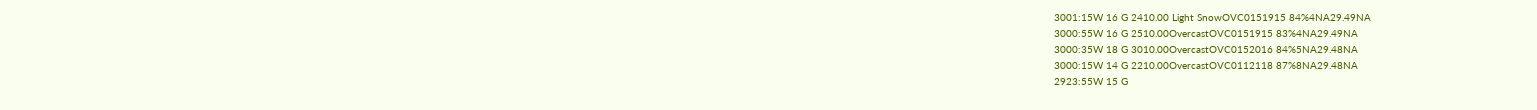3001:15W 16 G 2410.00 Light SnowOVC0151915 84%4NA29.49NA
3000:55W 16 G 2510.00OvercastOVC0151915 83%4NA29.49NA
3000:35W 18 G 3010.00OvercastOVC0152016 84%5NA29.48NA
3000:15W 14 G 2210.00OvercastOVC0112118 87%8NA29.48NA
2923:55W 15 G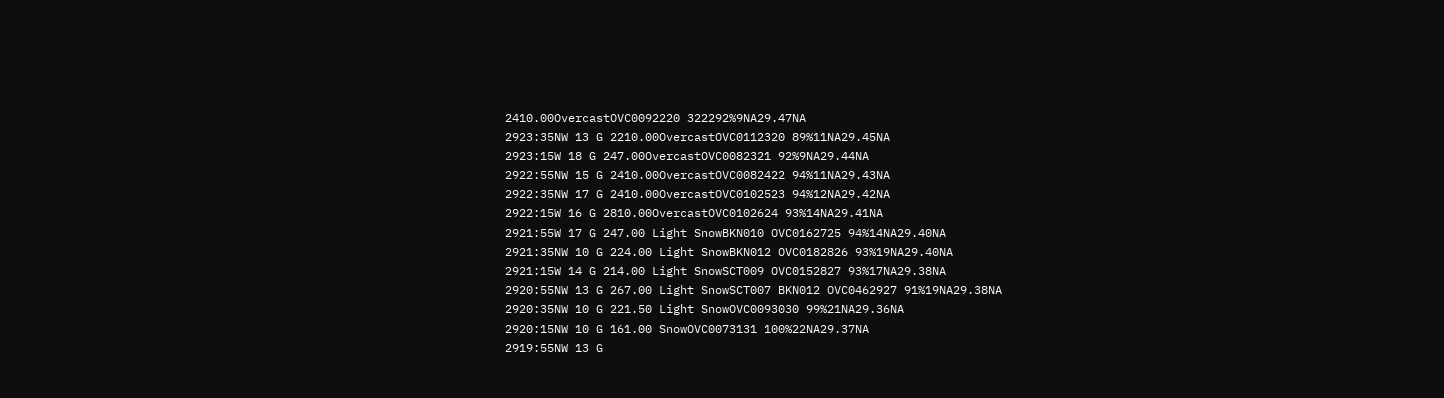2410.00OvercastOVC0092220 322292%9NA29.47NA
2923:35NW 13 G 2210.00OvercastOVC0112320 89%11NA29.45NA
2923:15W 18 G 247.00OvercastOVC0082321 92%9NA29.44NA
2922:55NW 15 G 2410.00OvercastOVC0082422 94%11NA29.43NA
2922:35NW 17 G 2410.00OvercastOVC0102523 94%12NA29.42NA
2922:15W 16 G 2810.00OvercastOVC0102624 93%14NA29.41NA
2921:55W 17 G 247.00 Light SnowBKN010 OVC0162725 94%14NA29.40NA
2921:35NW 10 G 224.00 Light SnowBKN012 OVC0182826 93%19NA29.40NA
2921:15W 14 G 214.00 Light SnowSCT009 OVC0152827 93%17NA29.38NA
2920:55NW 13 G 267.00 Light SnowSCT007 BKN012 OVC0462927 91%19NA29.38NA
2920:35NW 10 G 221.50 Light SnowOVC0093030 99%21NA29.36NA
2920:15NW 10 G 161.00 SnowOVC0073131 100%22NA29.37NA
2919:55NW 13 G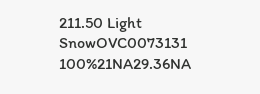211.50 Light SnowOVC0073131 100%21NA29.36NA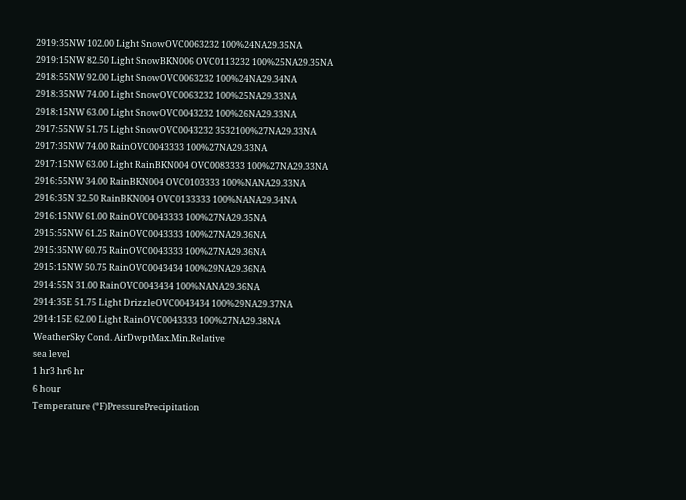2919:35NW 102.00 Light SnowOVC0063232 100%24NA29.35NA
2919:15NW 82.50 Light SnowBKN006 OVC0113232 100%25NA29.35NA
2918:55NW 92.00 Light SnowOVC0063232 100%24NA29.34NA
2918:35NW 74.00 Light SnowOVC0063232 100%25NA29.33NA
2918:15NW 63.00 Light SnowOVC0043232 100%26NA29.33NA
2917:55NW 51.75 Light SnowOVC0043232 3532100%27NA29.33NA
2917:35NW 74.00 RainOVC0043333 100%27NA29.33NA
2917:15NW 63.00 Light RainBKN004 OVC0083333 100%27NA29.33NA
2916:55NW 34.00 RainBKN004 OVC0103333 100%NANA29.33NA
2916:35N 32.50 RainBKN004 OVC0133333 100%NANA29.34NA
2916:15NW 61.00 RainOVC0043333 100%27NA29.35NA
2915:55NW 61.25 RainOVC0043333 100%27NA29.36NA
2915:35NW 60.75 RainOVC0043333 100%27NA29.36NA
2915:15NW 50.75 RainOVC0043434 100%29NA29.36NA
2914:55N 31.00 RainOVC0043434 100%NANA29.36NA
2914:35E 51.75 Light DrizzleOVC0043434 100%29NA29.37NA
2914:15E 62.00 Light RainOVC0043333 100%27NA29.38NA
WeatherSky Cond. AirDwptMax.Min.Relative
sea level
1 hr3 hr6 hr
6 hour
Temperature (ºF)PressurePrecipitation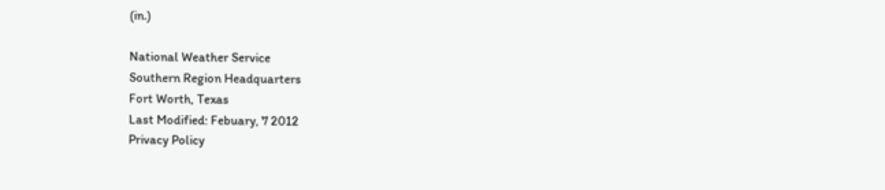(in.)

National Weather Service
Southern Region Headquarters
Fort Worth, Texas
Last Modified: Febuary, 7 2012
Privacy Policy